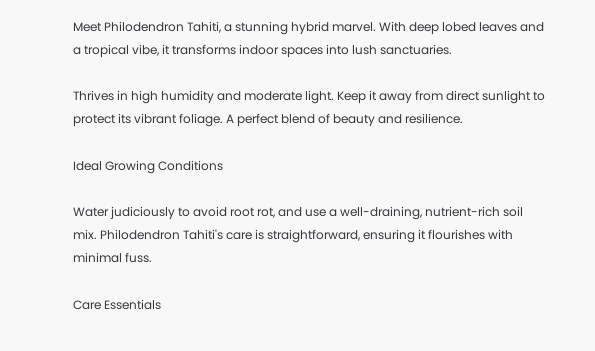Meet Philodendron Tahiti, a stunning hybrid marvel. With deep lobed leaves and a tropical vibe, it transforms indoor spaces into lush sanctuaries.

Thrives in high humidity and moderate light. Keep it away from direct sunlight to protect its vibrant foliage. A perfect blend of beauty and resilience.

Ideal Growing Conditions

Water judiciously to avoid root rot, and use a well-draining, nutrient-rich soil mix. Philodendron Tahiti's care is straightforward, ensuring it flourishes with minimal fuss.

Care Essentials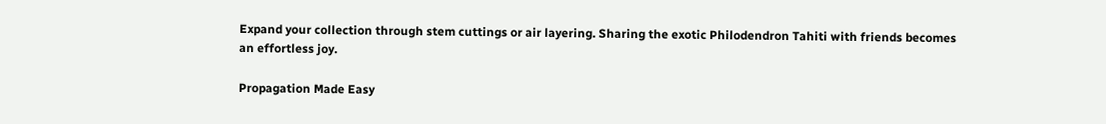Expand your collection through stem cuttings or air layering. Sharing the exotic Philodendron Tahiti with friends becomes an effortless joy.

Propagation Made Easy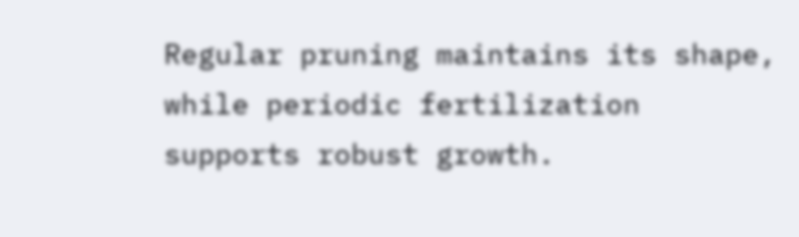Regular pruning maintains its shape, while periodic fertilization supports robust growth.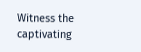Witness the captivating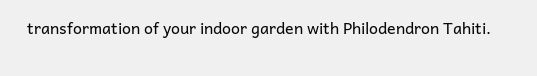transformation of your indoor garden with Philodendron Tahiti.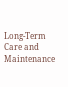Long-Term Care and Maintenance